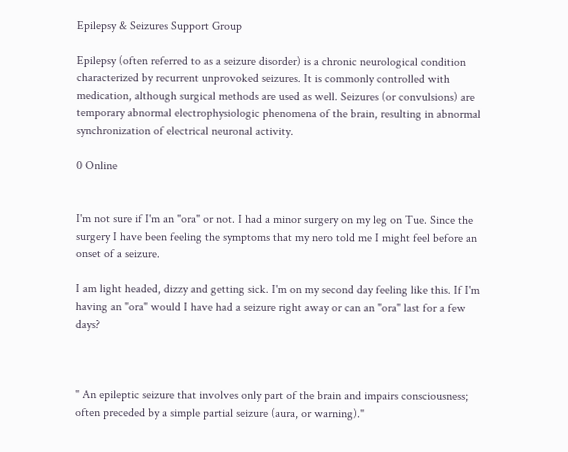Epilepsy & Seizures Support Group

Epilepsy (often referred to as a seizure disorder) is a chronic neurological condition characterized by recurrent unprovoked seizures. It is commonly controlled with medication, although surgical methods are used as well. Seizures (or convulsions) are temporary abnormal electrophysiologic phenomena of the brain, resulting in abnormal synchronization of electrical neuronal activity.

0 Online


I'm not sure if I'm an "ora" or not. I had a minor surgery on my leg on Tue. Since the surgery I have been feeling the symptoms that my nero told me I might feel before an onset of a seizure.

I am light headed, dizzy and getting sick. I'm on my second day feeling like this. If I'm having an "ora" would I have had a seizure right away or can an "ora" last for a few days?



" An epileptic seizure that involves only part of the brain and impairs consciousness; often preceded by a simple partial seizure (aura, or warning)."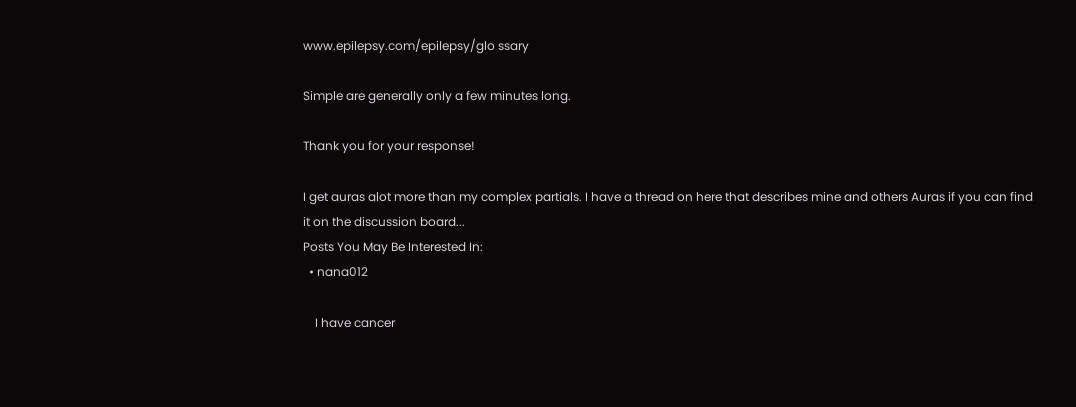www.epilepsy.com/epilepsy/glo ssary

Simple are generally only a few minutes long.

Thank you for your response!

I get auras alot more than my complex partials. I have a thread on here that describes mine and others Auras if you can find it on the discussion board...
Posts You May Be Interested In:
  • nana012

    I have cancer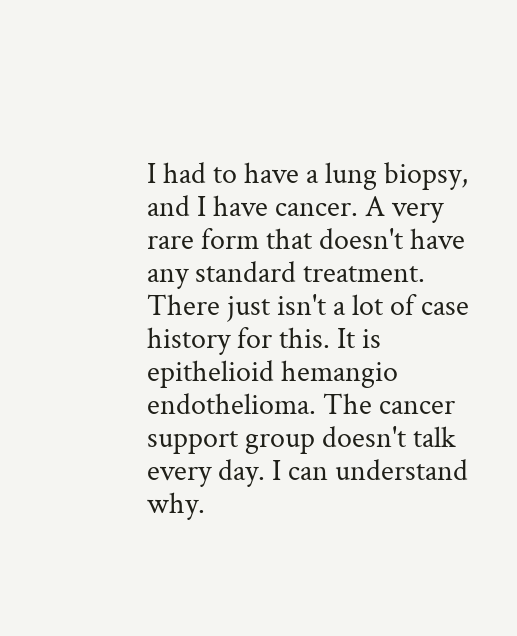I had to have a lung biopsy, and I have cancer. A very rare form that doesn't have any standard treatment. There just isn't a lot of case history for this. It is epithelioid hemangio endothelioma. The cancer support group doesn't talk every day. I can understand why.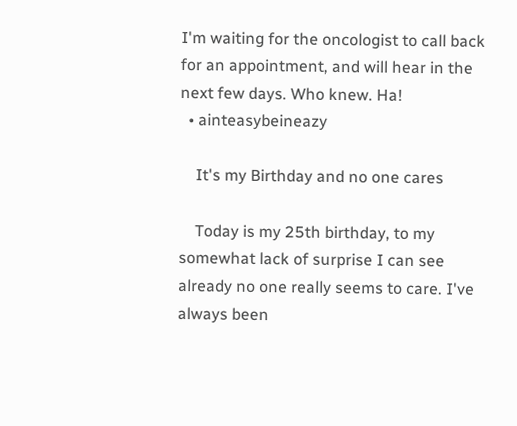I'm waiting for the oncologist to call back for an appointment, and will hear in the next few days. Who knew. Ha!
  • ainteasybeineazy

    It's my Birthday and no one cares

    Today is my 25th birthday, to my somewhat lack of surprise I can see already no one really seems to care. I've always been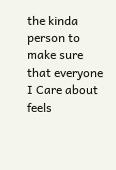the kinda person to make sure that everyone I Care about feels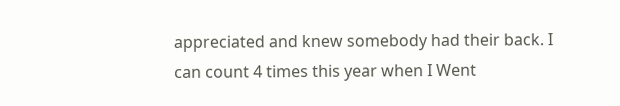appreciated and knew somebody had their back. I can count 4 times this year when I Went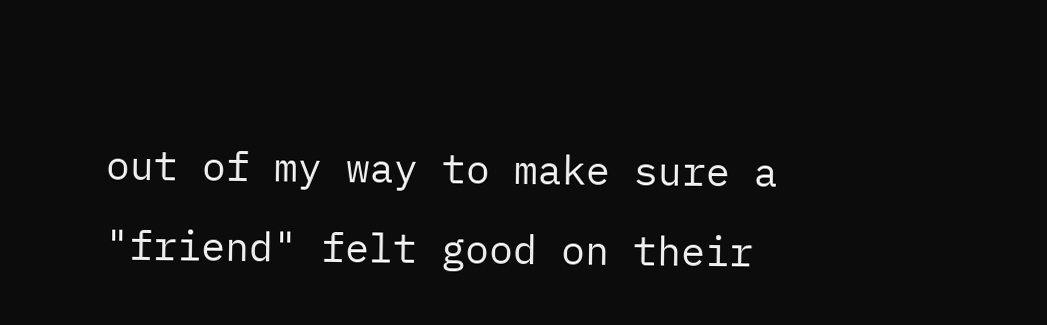out of my way to make sure a "friend" felt good on their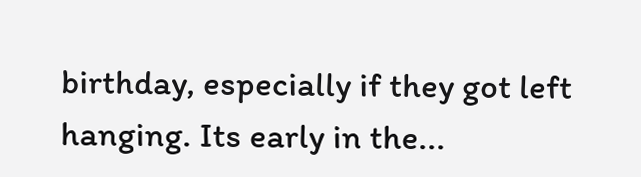birthday, especially if they got left hanging. Its early in the...